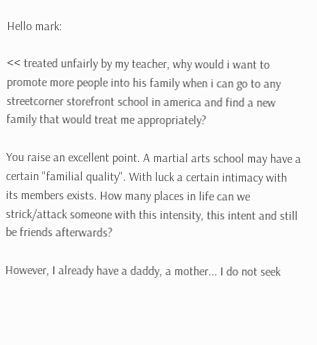Hello mark:

<< treated unfairly by my teacher, why would i want to promote more people into his family when i can go to any streetcorner storefront school in america and find a new family that would treat me appropriately?

You raise an excellent point. A martial arts school may have a certain "familial quality". With luck a certain intimacy with its members exists. How many places in life can we strick/attack someone with this intensity, this intent and still be friends afterwards?

However, I already have a daddy, a mother... I do not seek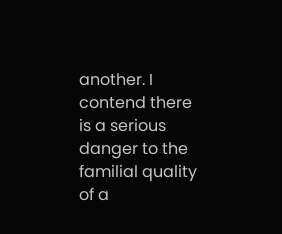another. I contend there is a serious danger to the familial quality of a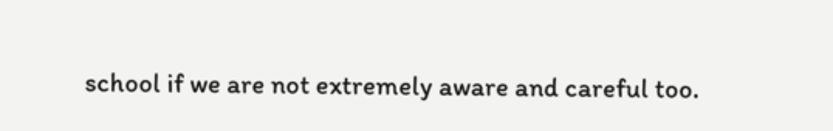school if we are not extremely aware and careful too.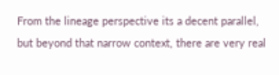From the lineage perspective its a decent parallel, but beyond that narrow context, there are very real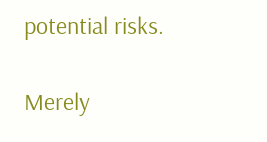potential risks.

Merely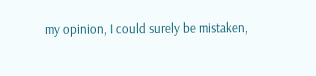my opinion, I could surely be mistaken,